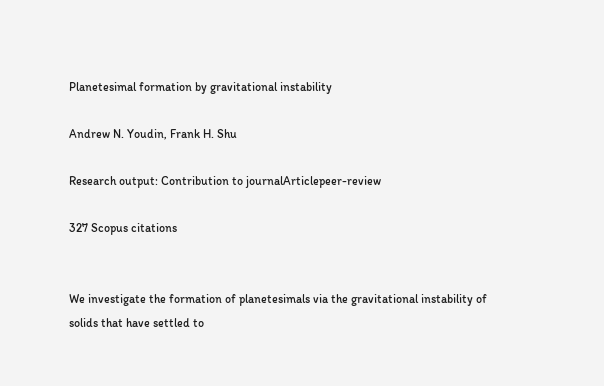Planetesimal formation by gravitational instability

Andrew N. Youdin, Frank H. Shu

Research output: Contribution to journalArticlepeer-review

327 Scopus citations


We investigate the formation of planetesimals via the gravitational instability of solids that have settled to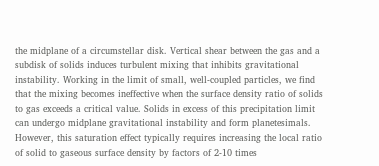the midplane of a circumstellar disk. Vertical shear between the gas and a subdisk of solids induces turbulent mixing that inhibits gravitational instability. Working in the limit of small, well-coupled particles, we find that the mixing becomes ineffective when the surface density ratio of solids to gas exceeds a critical value. Solids in excess of this precipitation limit can undergo midplane gravitational instability and form planetesimals. However, this saturation effect typically requires increasing the local ratio of solid to gaseous surface density by factors of 2-10 times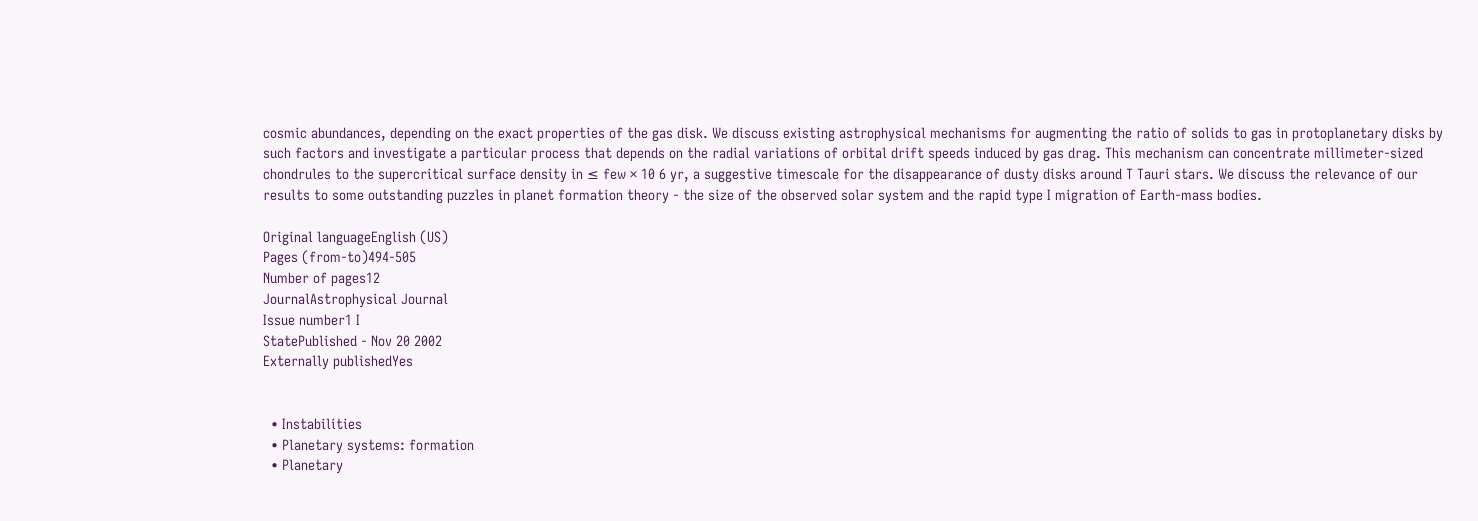cosmic abundances, depending on the exact properties of the gas disk. We discuss existing astrophysical mechanisms for augmenting the ratio of solids to gas in protoplanetary disks by such factors and investigate a particular process that depends on the radial variations of orbital drift speeds induced by gas drag. This mechanism can concentrate millimeter-sized chondrules to the supercritical surface density in ≤ few × 10 6 yr, a suggestive timescale for the disappearance of dusty disks around T Tauri stars. We discuss the relevance of our results to some outstanding puzzles in planet formation theory - the size of the observed solar system and the rapid type I migration of Earth-mass bodies.

Original languageEnglish (US)
Pages (from-to)494-505
Number of pages12
JournalAstrophysical Journal
Issue number1 I
StatePublished - Nov 20 2002
Externally publishedYes


  • Instabilities
  • Planetary systems: formation
  • Planetary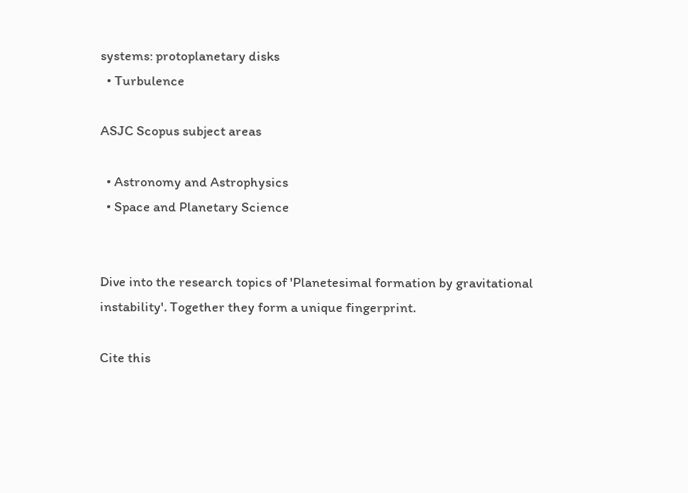systems: protoplanetary disks
  • Turbulence

ASJC Scopus subject areas

  • Astronomy and Astrophysics
  • Space and Planetary Science


Dive into the research topics of 'Planetesimal formation by gravitational instability'. Together they form a unique fingerprint.

Cite this